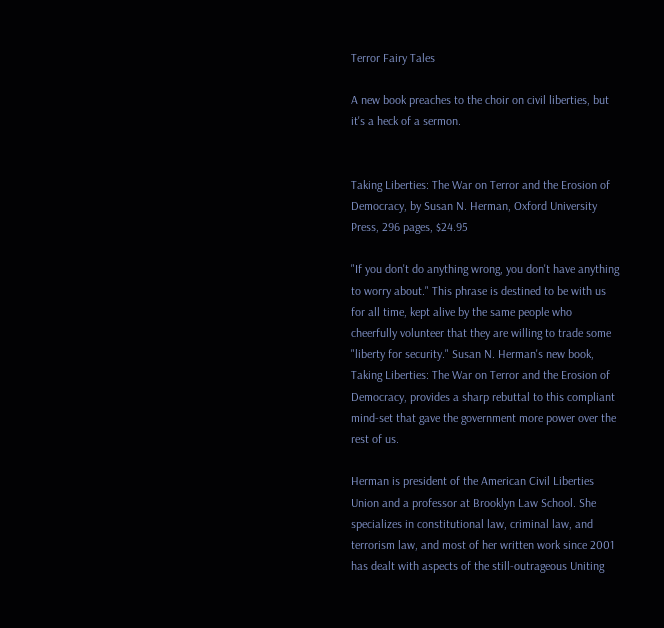Terror Fairy Tales

A new book preaches to the choir on civil liberties, but it's a heck of a sermon.


Taking Liberties: The War on Terror and the Erosion of Democracy, by Susan N. Herman, Oxford University Press, 296 pages, $24.95

"If you don't do anything wrong, you don't have anything to worry about." This phrase is destined to be with us for all time, kept alive by the same people who cheerfully volunteer that they are willing to trade some "liberty for security." Susan N. Herman's new book, Taking Liberties: The War on Terror and the Erosion of Democracy, provides a sharp rebuttal to this compliant mind-set that gave the government more power over the rest of us.

Herman is president of the American Civil Liberties Union and a professor at Brooklyn Law School. She specializes in constitutional law, criminal law, and terrorism law, and most of her written work since 2001 has dealt with aspects of the still-outrageous Uniting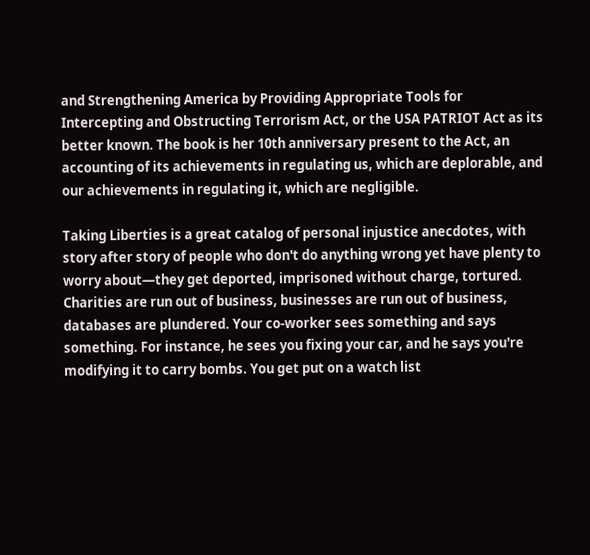and Strengthening America by Providing Appropriate Tools for Intercepting and Obstructing Terrorism Act, or the USA PATRIOT Act as its better known. The book is her 10th anniversary present to the Act, an accounting of its achievements in regulating us, which are deplorable, and our achievements in regulating it, which are negligible.

Taking Liberties is a great catalog of personal injustice anecdotes, with story after story of people who don't do anything wrong yet have plenty to worry about—they get deported, imprisoned without charge, tortured. Charities are run out of business, businesses are run out of business, databases are plundered. Your co-worker sees something and says something. For instance, he sees you fixing your car, and he says you're modifying it to carry bombs. You get put on a watch list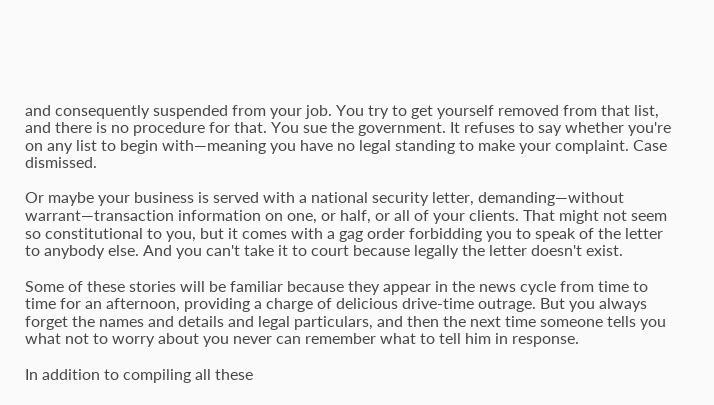and consequently suspended from your job. You try to get yourself removed from that list, and there is no procedure for that. You sue the government. It refuses to say whether you're on any list to begin with—meaning you have no legal standing to make your complaint. Case dismissed.

Or maybe your business is served with a national security letter, demanding—without warrant—transaction information on one, or half, or all of your clients. That might not seem so constitutional to you, but it comes with a gag order forbidding you to speak of the letter to anybody else. And you can't take it to court because legally the letter doesn't exist.

Some of these stories will be familiar because they appear in the news cycle from time to time for an afternoon, providing a charge of delicious drive-time outrage. But you always forget the names and details and legal particulars, and then the next time someone tells you what not to worry about you never can remember what to tell him in response.

In addition to compiling all these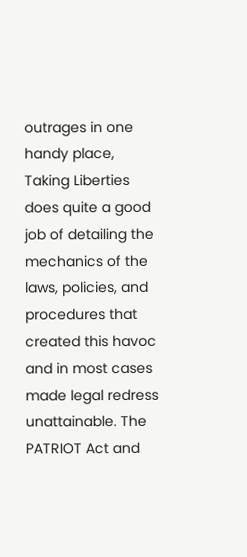outrages in one handy place, Taking Liberties does quite a good job of detailing the mechanics of the laws, policies, and procedures that created this havoc and in most cases made legal redress unattainable. The PATRIOT Act and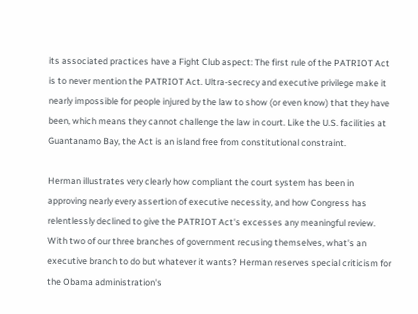its associated practices have a Fight Club aspect: The first rule of the PATRIOT Act is to never mention the PATRIOT Act. Ultra-secrecy and executive privilege make it nearly impossible for people injured by the law to show (or even know) that they have been, which means they cannot challenge the law in court. Like the U.S. facilities at Guantanamo Bay, the Act is an island free from constitutional constraint.

Herman illustrates very clearly how compliant the court system has been in approving nearly every assertion of executive necessity, and how Congress has relentlessly declined to give the PATRIOT Act's excesses any meaningful review. With two of our three branches of government recusing themselves, what's an executive branch to do but whatever it wants? Herman reserves special criticism for the Obama administration's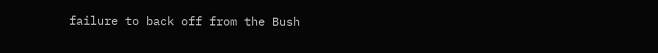failure to back off from the Bush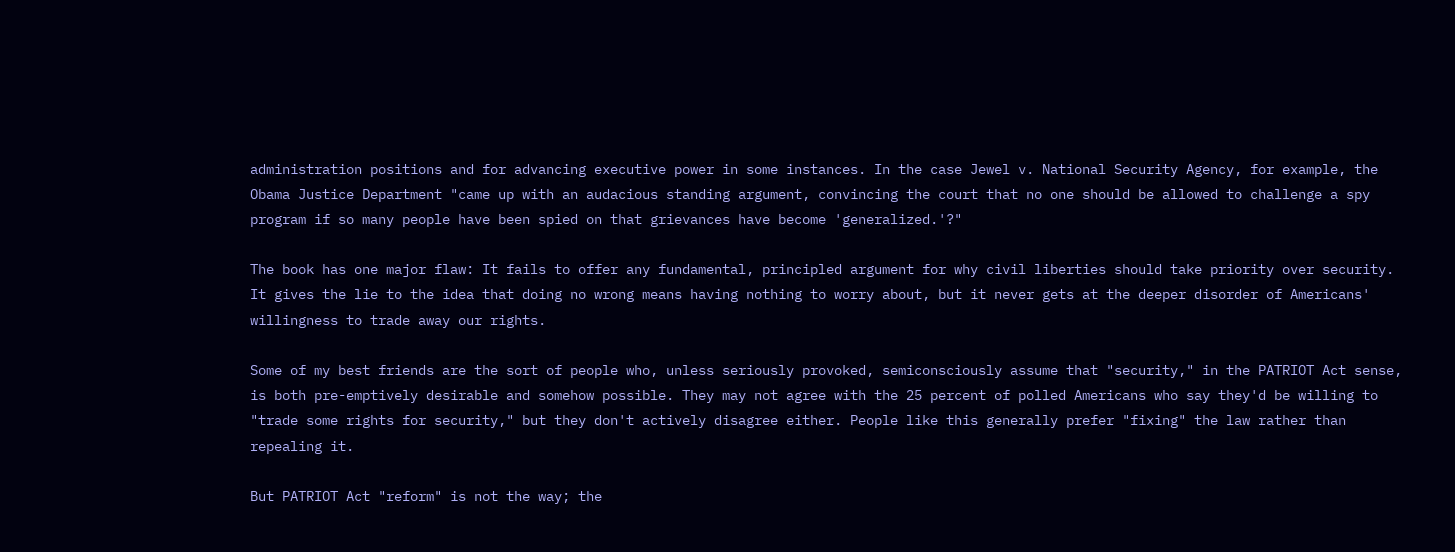administration positions and for advancing executive power in some instances. In the case Jewel v. National Security Agency, for example, the Obama Justice Department "came up with an audacious standing argument, convincing the court that no one should be allowed to challenge a spy program if so many people have been spied on that grievances have become 'generalized.'?"

The book has one major flaw: It fails to offer any fundamental, principled argument for why civil liberties should take priority over security. It gives the lie to the idea that doing no wrong means having nothing to worry about, but it never gets at the deeper disorder of Americans' willingness to trade away our rights.

Some of my best friends are the sort of people who, unless seriously provoked, semiconsciously assume that "security," in the PATRIOT Act sense, is both pre-emptively desirable and somehow possible. They may not agree with the 25 percent of polled Americans who say they'd be willing to "trade some rights for security," but they don't actively disagree either. People like this generally prefer "fixing" the law rather than repealing it.

But PATRIOT Act "reform" is not the way; the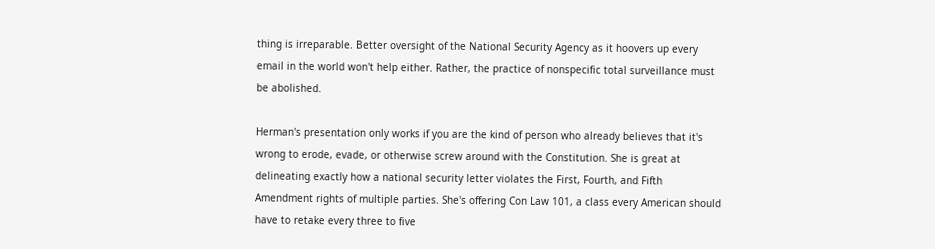thing is irreparable. Better oversight of the National Security Agency as it hoovers up every email in the world won't help either. Rather, the practice of nonspecific total surveillance must be abolished.

Herman's presentation only works if you are the kind of person who already believes that it's wrong to erode, evade, or otherwise screw around with the Constitution. She is great at delineating exactly how a national security letter violates the First, Fourth, and Fifth Amendment rights of multiple parties. She's offering Con Law 101, a class every American should have to retake every three to five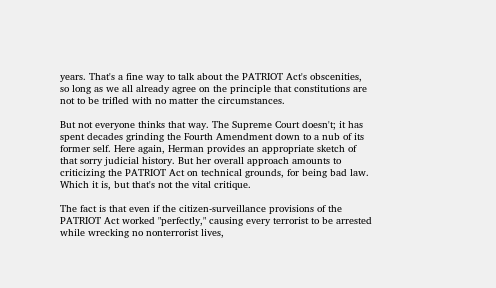years. That's a fine way to talk about the PATRIOT Act's obscenities, so long as we all already agree on the principle that constitutions are not to be trifled with no matter the circumstances.

But not everyone thinks that way. The Supreme Court doesn't; it has spent decades grinding the Fourth Amendment down to a nub of its former self. Here again, Herman provides an appropriate sketch of that sorry judicial history. But her overall approach amounts to criticizing the PATRIOT Act on technical grounds, for being bad law. Which it is, but that's not the vital critique.

The fact is that even if the citizen-surveillance provisions of the PATRIOT Act worked "perfectly," causing every terrorist to be arrested while wrecking no nonterrorist lives,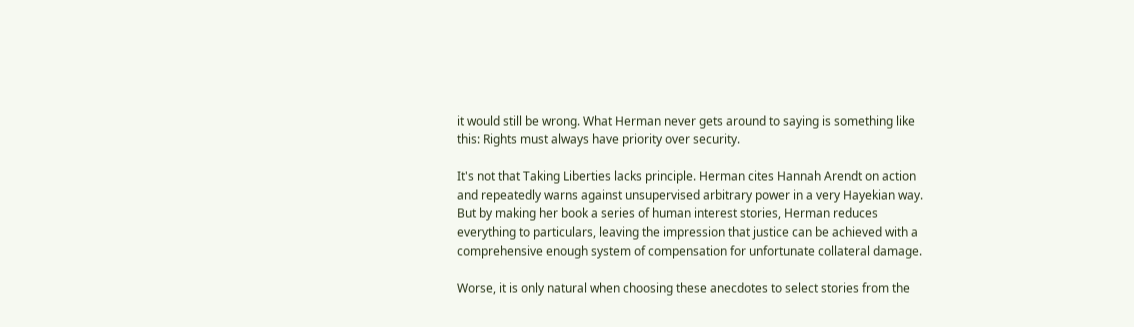it would still be wrong. What Herman never gets around to saying is something like this: Rights must always have priority over security.

It's not that Taking Liberties lacks principle. Herman cites Hannah Arendt on action and repeatedly warns against unsupervised arbitrary power in a very Hayekian way. But by making her book a series of human interest stories, Herman reduces everything to particulars, leaving the impression that justice can be achieved with a comprehensive enough system of compensation for unfortunate collateral damage.

Worse, it is only natural when choosing these anecdotes to select stories from the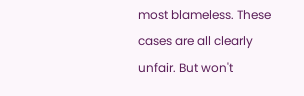most blameless. These cases are all clearly unfair. But won't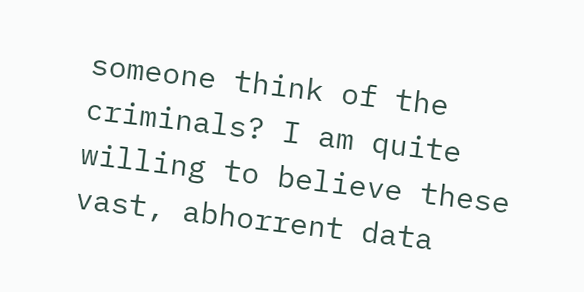someone think of the criminals? I am quite willing to believe these vast, abhorrent data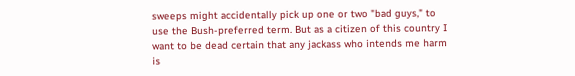sweeps might accidentally pick up one or two "bad guys," to use the Bush-preferred term. But as a citizen of this country I want to be dead certain that any jackass who intends me harm is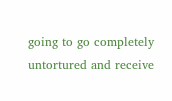going to go completely untortured and receive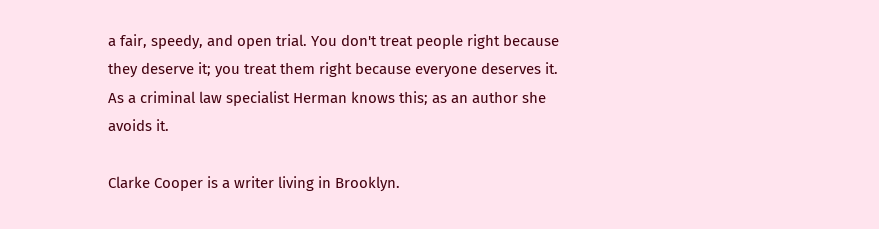a fair, speedy, and open trial. You don't treat people right because they deserve it; you treat them right because everyone deserves it. As a criminal law specialist Herman knows this; as an author she avoids it.

Clarke Cooper is a writer living in Brooklyn.